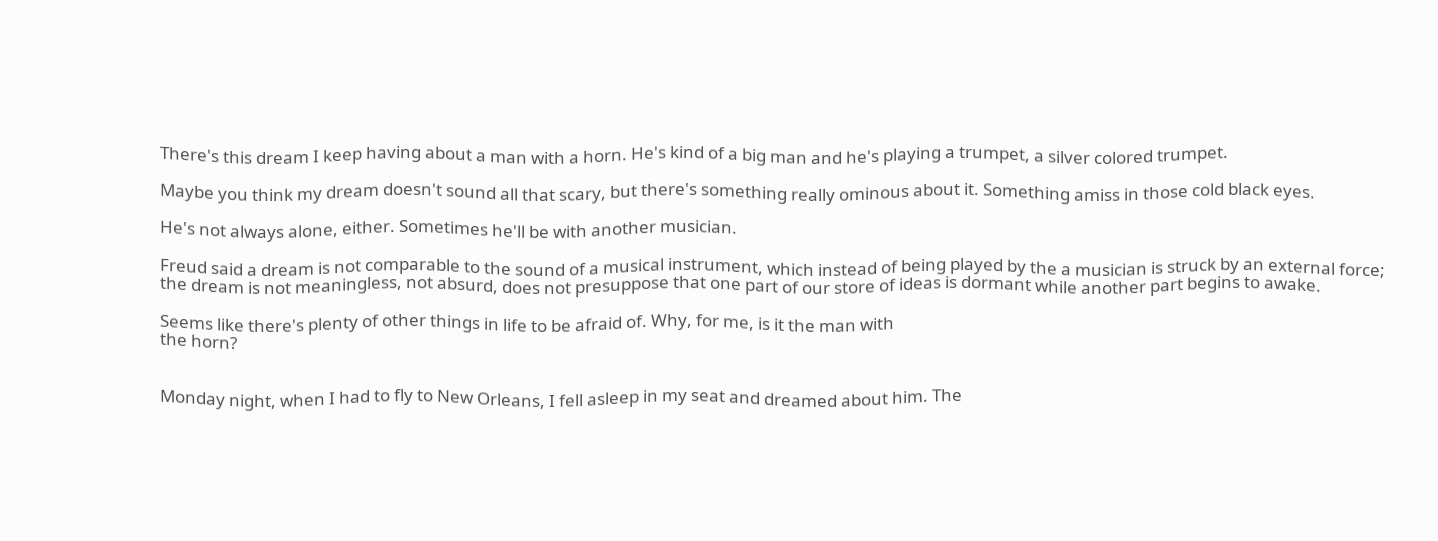There's this dream I keep having about a man with a horn. He's kind of a big man and he's playing a trumpet, a silver colored trumpet.

Maybe you think my dream doesn't sound all that scary, but there's something really ominous about it. Something amiss in those cold black eyes.

He's not always alone, either. Sometimes he'll be with another musician.

Freud said a dream is not comparable to the sound of a musical instrument, which instead of being played by the a musician is struck by an external force; the dream is not meaningless, not absurd, does not presuppose that one part of our store of ideas is dormant while another part begins to awake.

Seems like there's plenty of other things in life to be afraid of. Why, for me, is it the man with
the horn?


Monday night, when I had to fly to New Orleans, I fell asleep in my seat and dreamed about him. The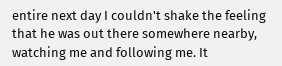entire next day I couldn't shake the feeling that he was out there somewhere nearby, watching me and following me. It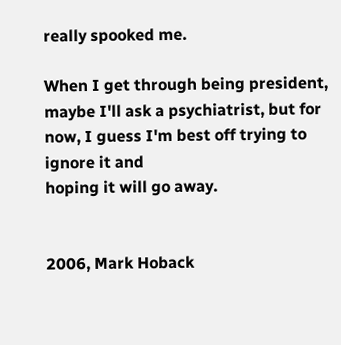really spooked me.

When I get through being president, maybe I'll ask a psychiatrist, but for now, I guess I'm best off trying to ignore it and
hoping it will go away.


2006, Mark Hoback